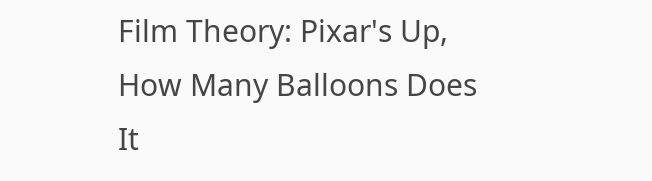Film Theory: Pixar's Up, How Many Balloons Does It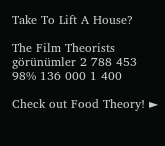Take To Lift A House?

The Film Theorists
görünümler 2 788 453
98% 136 000 1 400

Check out Food Theory! ►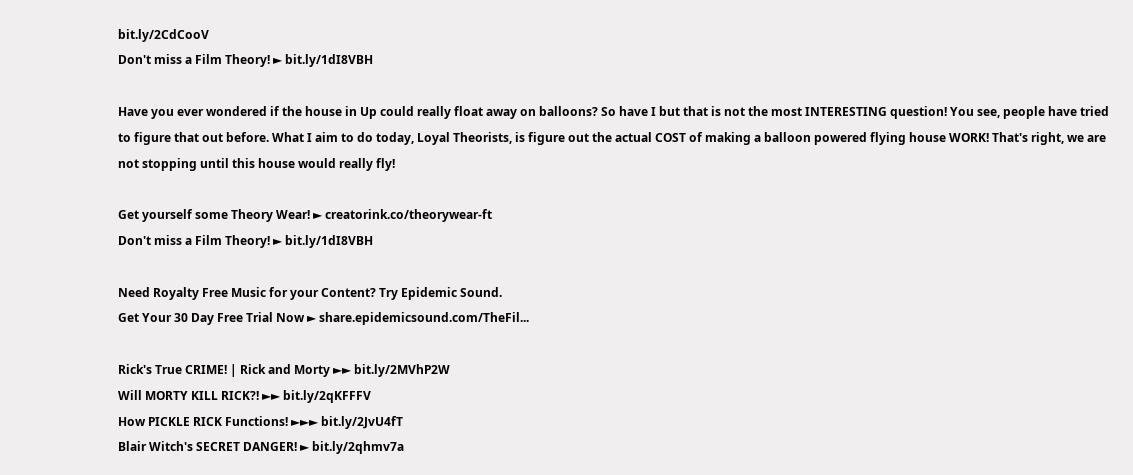bit.ly/2CdCooV
Don't miss a Film Theory! ► bit.ly/1dI8VBH

Have you ever wondered if the house in Up could really float away on balloons? So have I but that is not the most INTERESTING question! You see, people have tried to figure that out before. What I aim to do today, Loyal Theorists, is figure out the actual COST of making a balloon powered flying house WORK! That's right, we are not stopping until this house would really fly!

Get yourself some Theory Wear! ► creatorink.co/theorywear-ft
Don't miss a Film Theory! ► bit.ly/1dI8VBH

Need Royalty Free Music for your Content? Try Epidemic Sound.
Get Your 30 Day Free Trial Now ► share.epidemicsound.com/TheFil...

Rick's True CRIME! | Rick and Morty ►► bit.ly/2MVhP2W
Will MORTY KILL RICK?! ►► bit.ly/2qKFFFV
How PICKLE RICK Functions! ►►► bit.ly/2JvU4fT
Blair Witch's SECRET DANGER! ► bit.ly/2qhmv7a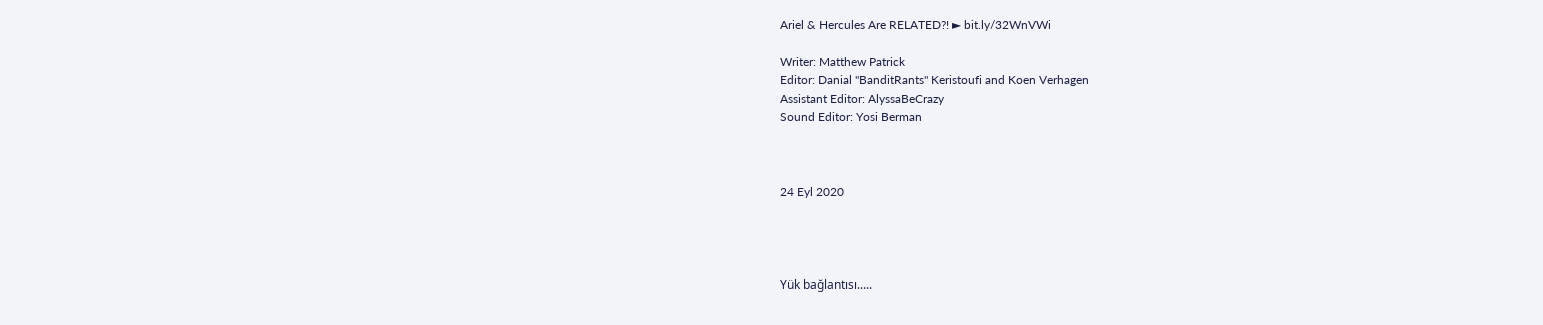Ariel & Hercules Are RELATED?! ► bit.ly/32WnVWi

Writer: Matthew Patrick
Editor: Danial "BanditRants" Keristoufi and Koen Verhagen
Assistant Editor: AlyssaBeCrazy
Sound Editor: Yosi Berman



24 Eyl 2020




Yük bağlantısı.....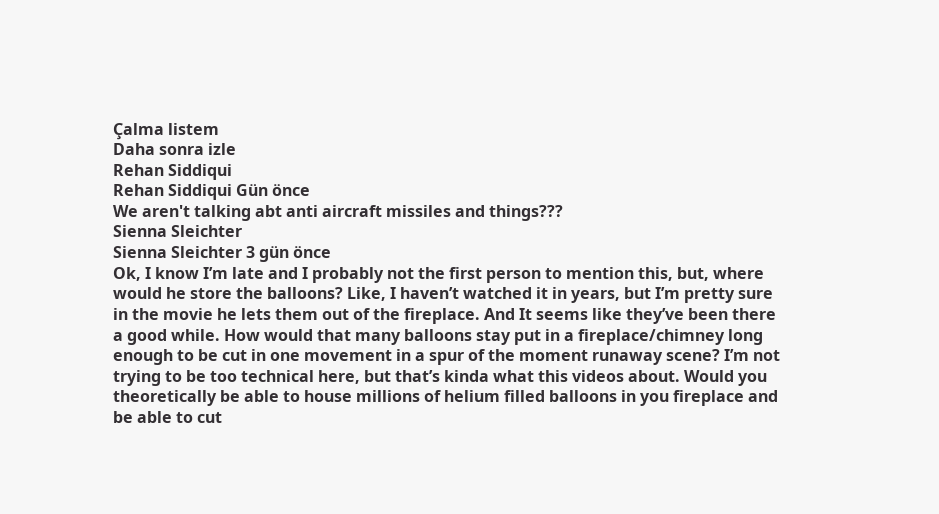Çalma listem
Daha sonra izle
Rehan Siddiqui
Rehan Siddiqui Gün önce
We aren't talking abt anti aircraft missiles and things???
Sienna Sleichter
Sienna Sleichter 3 gün önce
Ok, I know I’m late and I probably not the first person to mention this, but, where would he store the balloons? Like, I haven’t watched it in years, but I’m pretty sure in the movie he lets them out of the fireplace. And It seems like they’ve been there a good while. How would that many balloons stay put in a fireplace/chimney long enough to be cut in one movement in a spur of the moment runaway scene? I’m not trying to be too technical here, but that’s kinda what this videos about. Would you theoretically be able to house millions of helium filled balloons in you fireplace and be able to cut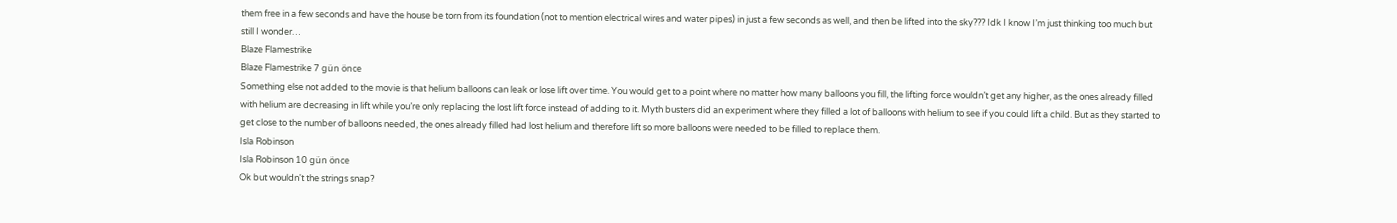them free in a few seconds and have the house be torn from its foundation (not to mention electrical wires and water pipes) in just a few seconds as well, and then be lifted into the sky??? Idk I know I’m just thinking too much but still I wonder…
Blaze Flamestrike
Blaze Flamestrike 7 gün önce
Something else not added to the movie is that helium balloons can leak or lose lift over time. You would get to a point where no matter how many balloons you fill, the lifting force wouldn’t get any higher, as the ones already filled with helium are decreasing in lift while you’re only replacing the lost lift force instead of adding to it. Myth busters did an experiment where they filled a lot of balloons with helium to see if you could lift a child. But as they started to get close to the number of balloons needed, the ones already filled had lost helium and therefore lift so more balloons were needed to be filled to replace them.
Isla Robinson
Isla Robinson 10 gün önce
Ok but wouldn't the strings snap?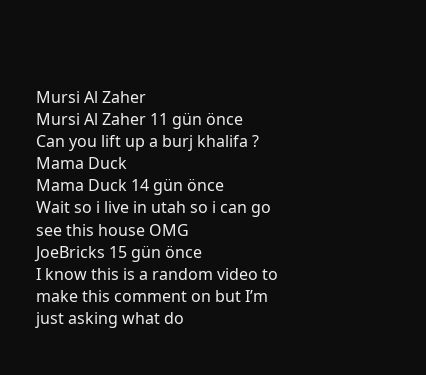Mursi Al Zaher
Mursi Al Zaher 11 gün önce
Can you lift up a burj khalifa ?
Mama Duck
Mama Duck 14 gün önce
Wait so i live in utah so i can go see this house OMG
JoeBricks 15 gün önce
I know this is a random video to make this comment on but I’m just asking what do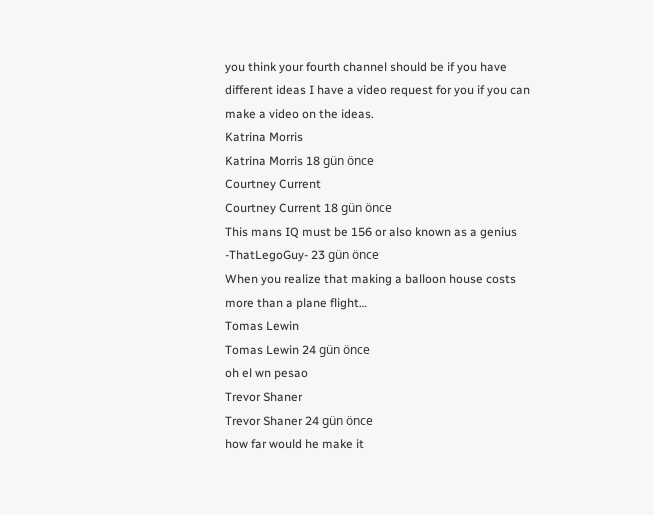you think your fourth channel should be if you have different ideas I have a video request for you if you can make a video on the ideas.
Katrina Morris
Katrina Morris 18 gün önce
Courtney Current
Courtney Current 18 gün önce
This mans IQ must be 156 or also known as a genius
-ThatLegoGuy- 23 gün önce
When you realize that making a balloon house costs more than a plane flight…
Tomas Lewin
Tomas Lewin 24 gün önce
oh el wn pesao
Trevor Shaner
Trevor Shaner 24 gün önce
how far would he make it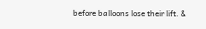before balloons lose their lift. &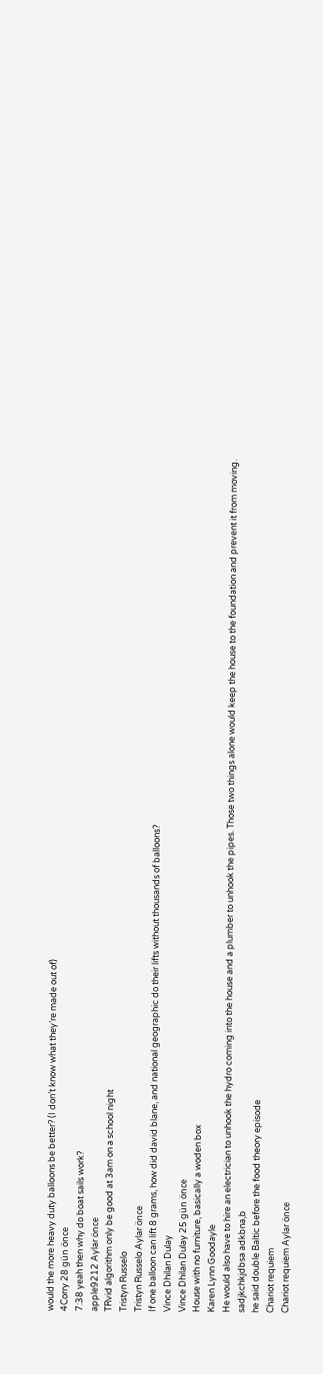would the more heavy duty balloons be better? (I don’t know what they’re made out of)
4Corry 28 gün önce
7:38 yeah then why do boat sails work?
apple9212 Aylar önce
TRvid algorithm only be good at 3am on a school night
Tristyn Russelo
Tristyn Russelo Aylar önce
If one balloon can lift 8 grams, how did david blane, and national geographic do their lifts without thousands of balloons?
Vince Dhilan Dulay
Vince Dhilan Dulay 25 gün önce
House with no furniture, basically a woden box
Karen Lynn Goodayle
He would also have to hire an electrician to unhook the hydro coming into the house and a plumber to unhook the pipes. Those two things alone would keep the house to the foundation and prevent it from moving.
sadjkchkjdbsa adkbna,b
he said double Baltic before the food theory episode
Chariot requiem
Chariot requiem Aylar önce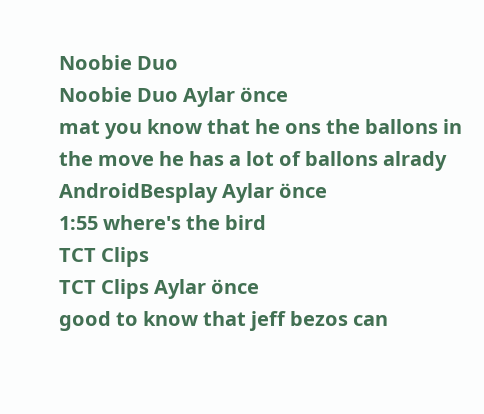Noobie Duo
Noobie Duo Aylar önce
mat you know that he ons the ballons in the move he has a lot of ballons alrady
AndroidBesplay Aylar önce
1:55 where's the bird
TCT Clips
TCT Clips Aylar önce
good to know that jeff bezos can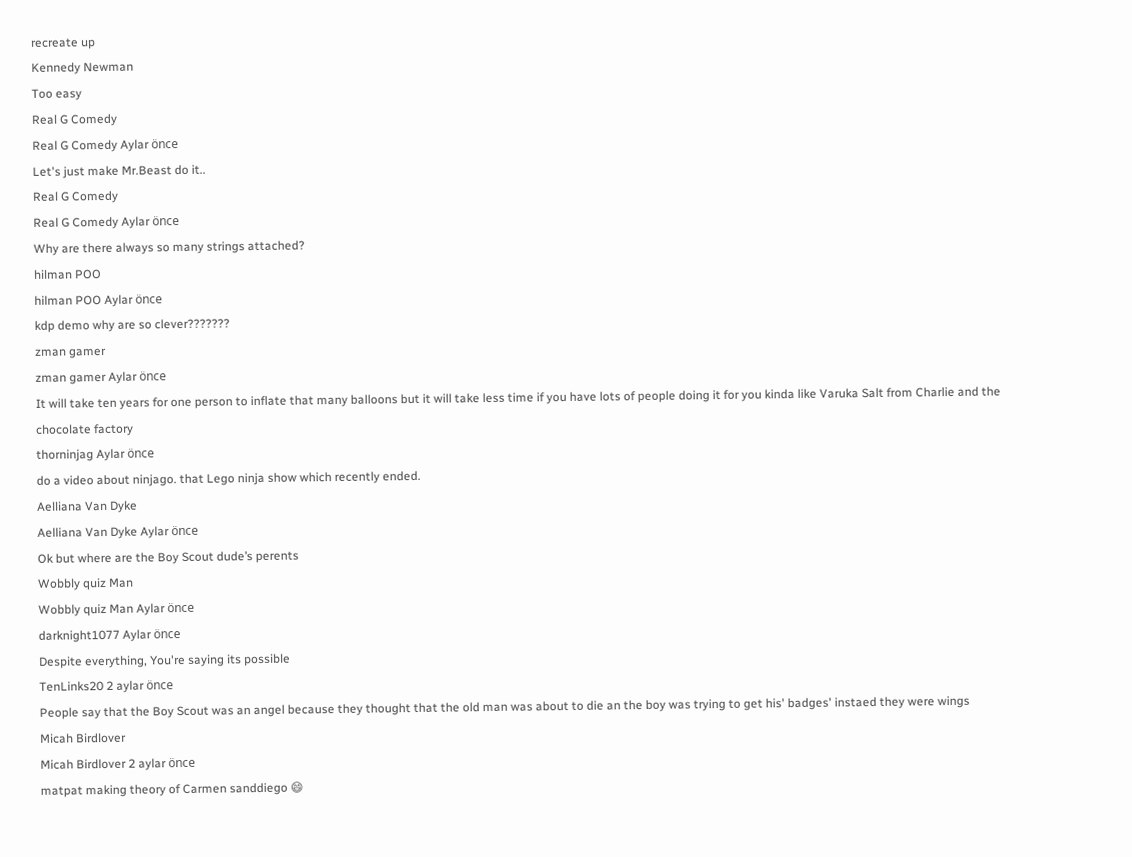recreate up
Kennedy Newman
Too easy
Real G Comedy
Real G Comedy Aylar önce
Let's just make Mr.Beast do it..
Real G Comedy
Real G Comedy Aylar önce
Why are there always so many strings attached?
hilman POO
hilman POO Aylar önce
kdp demo why are so clever???????
zman gamer
zman gamer Aylar önce
It will take ten years for one person to inflate that many balloons but it will take less time if you have lots of people doing it for you kinda like Varuka Salt from Charlie and the chocolate factory
thorninjag Aylar önce
do a video about ninjago. that Lego ninja show which recently ended.
Aelliana Van Dyke
Aelliana Van Dyke Aylar önce
Ok but where are the Boy Scout dude’s perents
Wobbly quiz Man
Wobbly quiz Man Aylar önce
darknight1077 Aylar önce
Despite everything, You're saying its possible
TenLinks20 2 aylar önce
People say that the Boy Scout was an angel because they thought that the old man was about to die an the boy was trying to get his' badges' instaed they were wings
Micah Birdlover
Micah Birdlover 2 aylar önce
matpat making theory of Carmen sanddiego 😄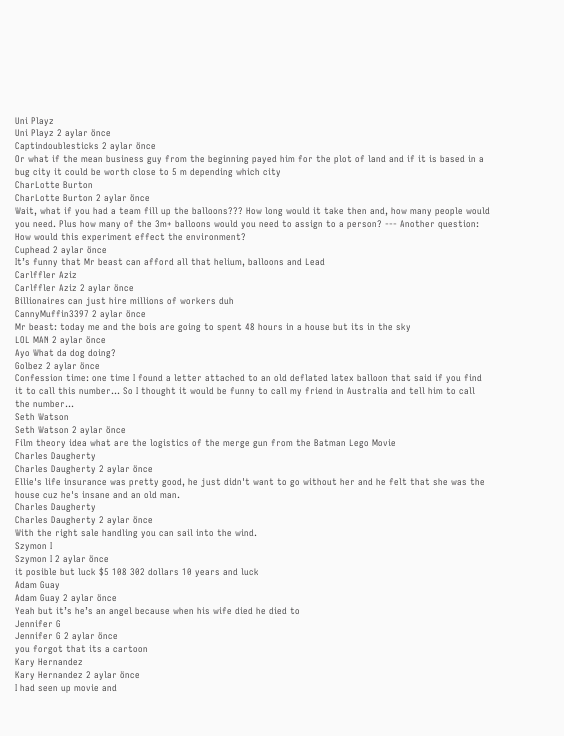Uni Playz
Uni Playz 2 aylar önce
Captindoublesticks 2 aylar önce
Or what if the mean business guy from the beginning payed him for the plot of land and if it is based in a bug city it could be worth close to 5 m depending which city
CharLotte Burton
CharLotte Burton 2 aylar önce
Wait, what if you had a team fill up the balloons??? How long would it take then and, how many people would you need. Plus how many of the 3m+ balloons would you need to assign to a person? --- Another question: How would this experiment effect the environment?
Cuphead 2 aylar önce
It’s funny that Mr beast can afford all that helium, balloons and Lead
Carlffler Aziz
Carlffler Aziz 2 aylar önce
Billionaires can just hire millions of workers duh
CannyMuffin3397 2 aylar önce
Mr beast: today me and the bois are going to spent 48 hours in a house but its in the sky
LOL MAN 2 aylar önce
Ayo What da dog doing?
Golbez 2 aylar önce
Confession time: one time I found a letter attached to an old deflated latex balloon that said if you find it to call this number... So I thought it would be funny to call my friend in Australia and tell him to call the number...
Seth Watson
Seth Watson 2 aylar önce
Film theory idea what are the logistics of the merge gun from the Batman Lego Movie
Charles Daugherty
Charles Daugherty 2 aylar önce
Ellie's life insurance was pretty good, he just didn't want to go without her and he felt that she was the house cuz he's insane and an old man.
Charles Daugherty
Charles Daugherty 2 aylar önce
With the right sale handling you can sail into the wind.
Szymon I
Szymon I 2 aylar önce
it posible but luck $5 108 302 dollars 10 years and luck
Adam Guay
Adam Guay 2 aylar önce
Yeah but it’s he’s an angel because when his wife died he died to
Jennifer G
Jennifer G 2 aylar önce
you forgot that its a cartoon
Kary Hernandez
Kary Hernandez 2 aylar önce
I had seen up movie and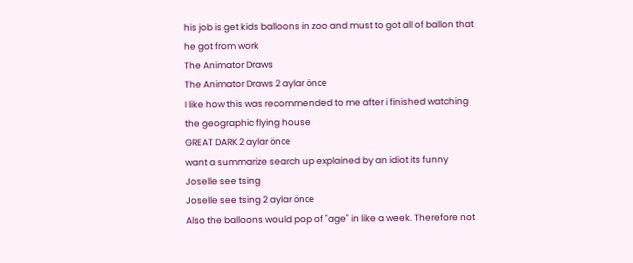his job is get kids balloons in zoo and must to got all of ballon that he got from work
The Animator Draws
The Animator Draws 2 aylar önce
I like how this was recommended to me after i finished watching the geographic flying house
GREAT DARK 2 aylar önce
want a summarize search up explained by an idiot its funny
Joselle see tsing
Joselle see tsing 2 aylar önce
Also the balloons would pop of "age" in like a week. Therefore not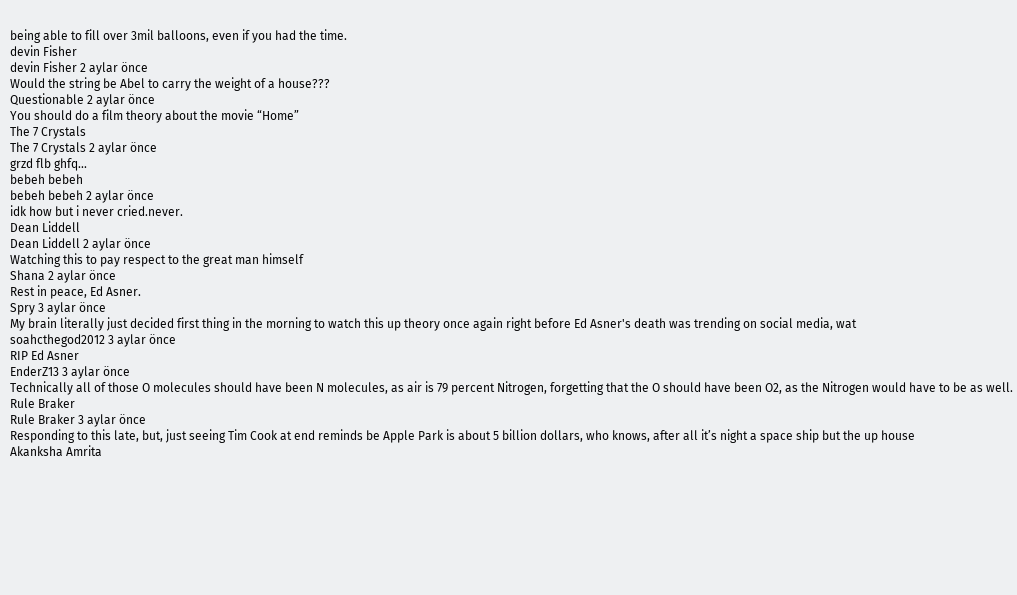being able to fill over 3mil balloons, even if you had the time.
devin Fisher
devin Fisher 2 aylar önce
Would the string be Abel to carry the weight of a house???
Questionable 2 aylar önce
You should do a film theory about the movie “Home”
The 7 Crystals
The 7 Crystals 2 aylar önce
grzd flb ghfq...
bebeh bebeh
bebeh bebeh 2 aylar önce
idk how but i never cried.never.
Dean Liddell
Dean Liddell 2 aylar önce
Watching this to pay respect to the great man himself
Shana 2 aylar önce
Rest in peace, Ed Asner.
Spry 3 aylar önce
My brain literally just decided first thing in the morning to watch this up theory once again right before Ed Asner's death was trending on social media, wat
soahcthegod2012 3 aylar önce
RIP Ed Asner
EnderZ13 3 aylar önce
Technically all of those O molecules should have been N molecules, as air is 79 percent Nitrogen, forgetting that the O should have been O2, as the Nitrogen would have to be as well.
Rule Braker
Rule Braker 3 aylar önce
Responding to this late, but, just seeing Tim Cook at end reminds be Apple Park is about 5 billion dollars, who knows, after all it’s night a space ship but the up house
Akanksha Amrita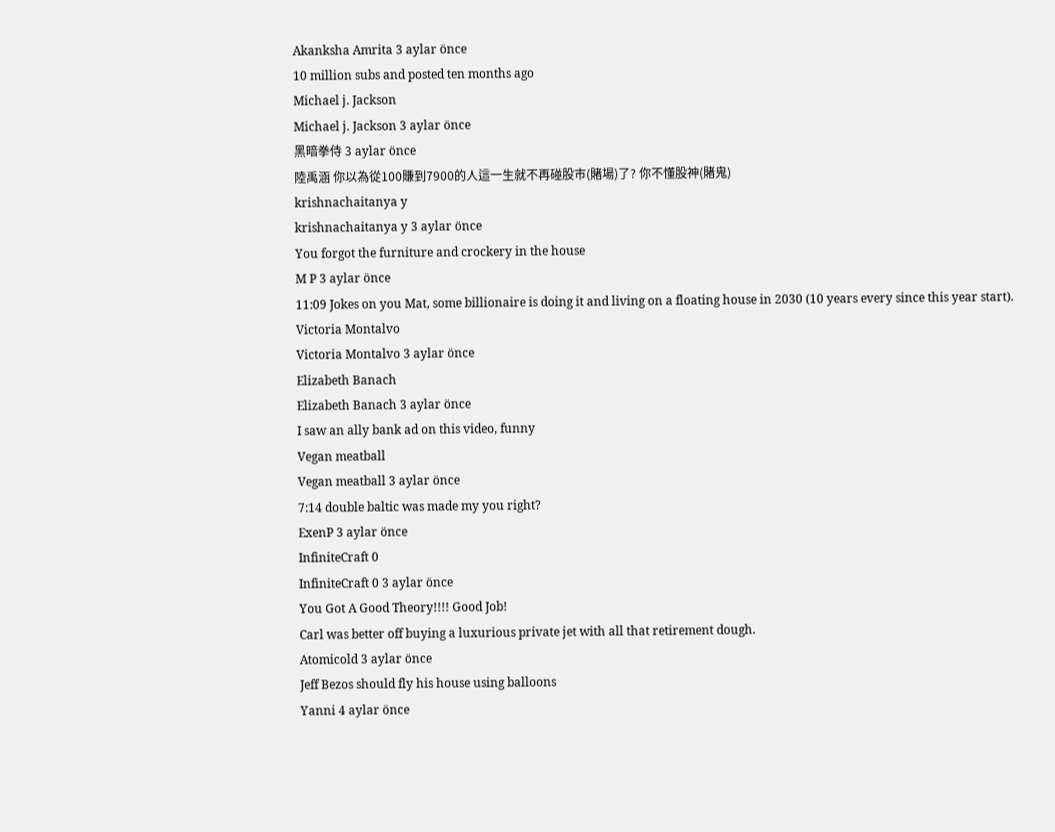Akanksha Amrita 3 aylar önce
10 million subs and posted ten months ago
Michael j. Jackson
Michael j. Jackson 3 aylar önce
黑暗拳侍 3 aylar önce
陸禹涵 你以為從100賺到7900的人這一生就不再碰股市(賭場)了? 你不懂股神(賭鬼)
krishnachaitanya y
krishnachaitanya y 3 aylar önce
You forgot the furniture and crockery in the house
M P 3 aylar önce
11:09 Jokes on you Mat, some billionaire is doing it and living on a floating house in 2030 (10 years every since this year start).
Victoria Montalvo
Victoria Montalvo 3 aylar önce
Elizabeth Banach
Elizabeth Banach 3 aylar önce
I saw an ally bank ad on this video, funny
Vegan meatball
Vegan meatball 3 aylar önce
7:14 double baltic was made my you right?
ExenP 3 aylar önce
InfiniteCraft 0
InfiniteCraft 0 3 aylar önce
You Got A Good Theory!!!! Good Job!
Carl was better off buying a luxurious private jet with all that retirement dough.
Atomicold 3 aylar önce
Jeff Bezos should fly his house using balloons
Yanni 4 aylar önce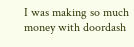I was making so much money with doordash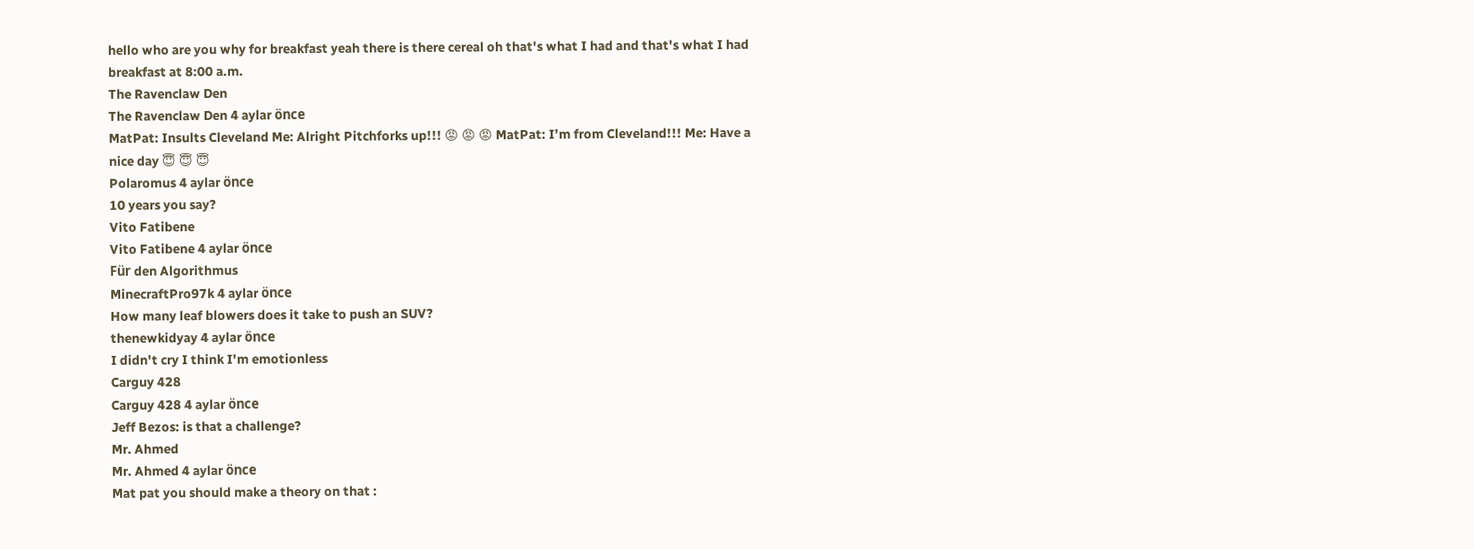hello who are you why for breakfast yeah there is there cereal oh that's what I had and that's what I had breakfast at 8:00 a.m.
The Ravenclaw Den
The Ravenclaw Den 4 aylar önce
MatPat: Insults Cleveland Me: Alright Pitchforks up!!! 😡 😡 😡 MatPat: I’m from Cleveland!!! Me: Have a nice day 😇 😇 😇
Polaromus 4 aylar önce
10 years you say?
Vito Fatibene
Vito Fatibene 4 aylar önce
Für den Algorithmus
MinecraftPro97k 4 aylar önce
How many leaf blowers does it take to push an SUV?
thenewkidyay 4 aylar önce
I didn't cry I think I'm emotionless
Carguy 428
Carguy 428 4 aylar önce
Jeff Bezos: is that a challenge?
Mr. Ahmed
Mr. Ahmed 4 aylar önce
Mat pat you should make a theory on that :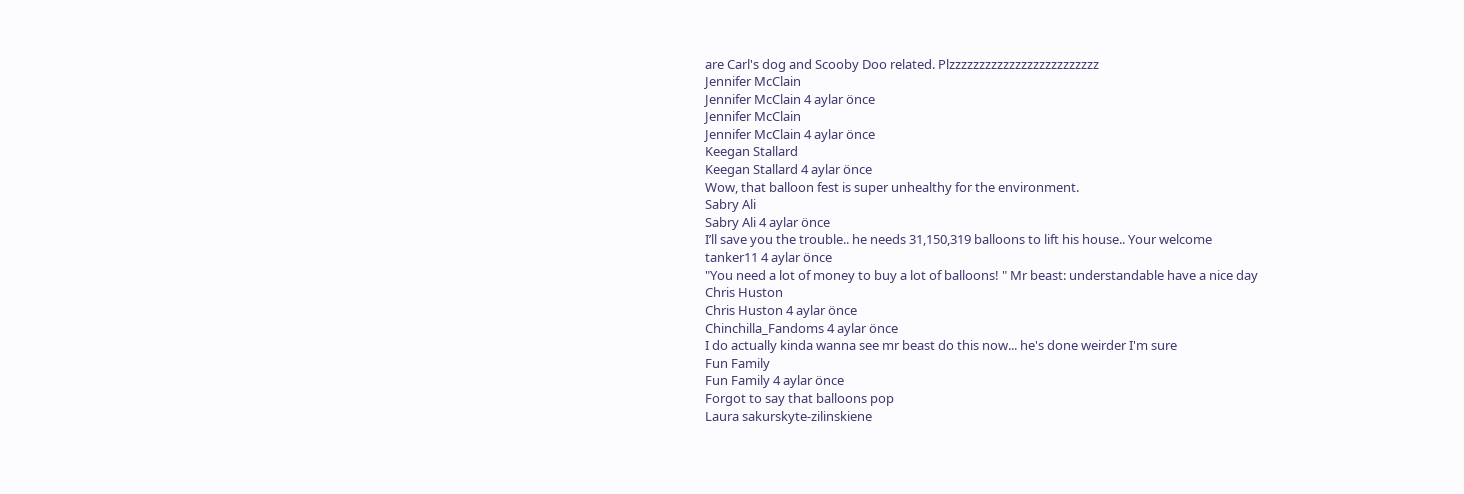are Carl's dog and Scooby Doo related. Plzzzzzzzzzzzzzzzzzzzzzzzzz
Jennifer McClain
Jennifer McClain 4 aylar önce
Jennifer McClain
Jennifer McClain 4 aylar önce
Keegan Stallard
Keegan Stallard 4 aylar önce
Wow, that balloon fest is super unhealthy for the environment.
Sabry Ali
Sabry Ali 4 aylar önce
I’ll save you the trouble.. he needs 31,150,319 balloons to lift his house.. Your welcome
tanker11 4 aylar önce
"You need a lot of money to buy a lot of balloons! " Mr beast: understandable have a nice day
Chris Huston
Chris Huston 4 aylar önce
Chinchilla_Fandoms 4 aylar önce
I do actually kinda wanna see mr beast do this now... he's done weirder I'm sure
Fun Family
Fun Family 4 aylar önce
Forgot to say that balloons pop
Laura sakurskyte-zilinskiene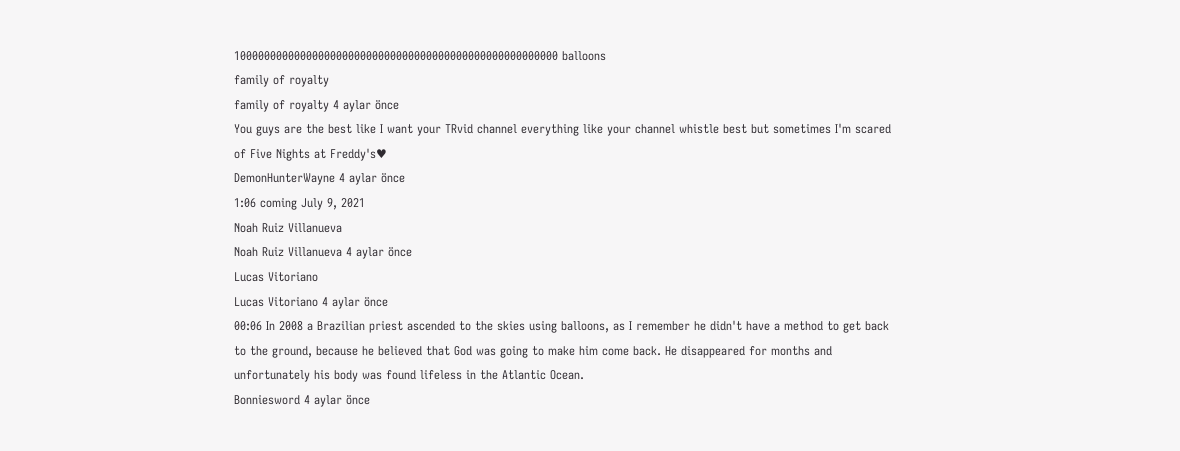100000000000000000000000000000000000000000000000000000 balloons
family of royalty
family of royalty 4 aylar önce
You guys are the best like I want your TRvid channel everything like your channel whistle best but sometimes I'm scared of Five Nights at Freddy's♥
DemonHunterWayne 4 aylar önce
1:06 coming July 9, 2021
Noah Ruiz Villanueva
Noah Ruiz Villanueva 4 aylar önce
Lucas Vitoriano
Lucas Vitoriano 4 aylar önce
00:06 In 2008 a Brazilian priest ascended to the skies using balloons, as I remember he didn't have a method to get back to the ground, because he believed that God was going to make him come back. He disappeared for months and unfortunately his body was found lifeless in the Atlantic Ocean.
Bonniesword 4 aylar önce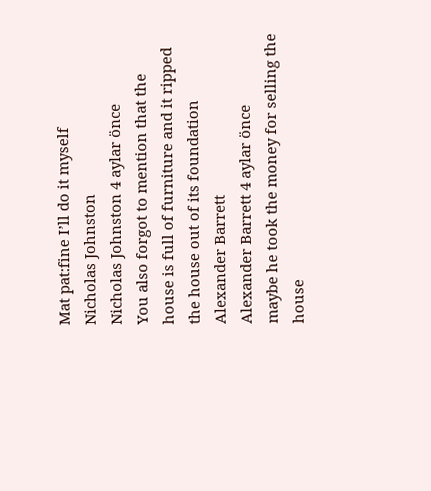Mat pat:fine I’ll do it myself
Nicholas Johnston
Nicholas Johnston 4 aylar önce
You also forgot to mention that the house is full of furniture and it ripped the house out of its foundation
Alexander Barrett
Alexander Barrett 4 aylar önce
maybe he took the money for selling the house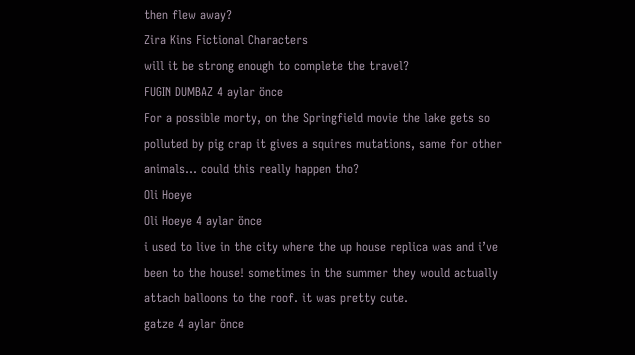then flew away?
Zira Kins Fictional Characters
will it be strong enough to complete the travel?
FUGIN DUMBAZ 4 aylar önce
For a possible morty, on the Springfield movie the lake gets so polluted by pig crap it gives a squires mutations, same for other animals... could this really happen tho?
Oli Hoeye
Oli Hoeye 4 aylar önce
i used to live in the city where the up house replica was and i’ve been to the house! sometimes in the summer they would actually attach balloons to the roof. it was pretty cute.
gatze 4 aylar önce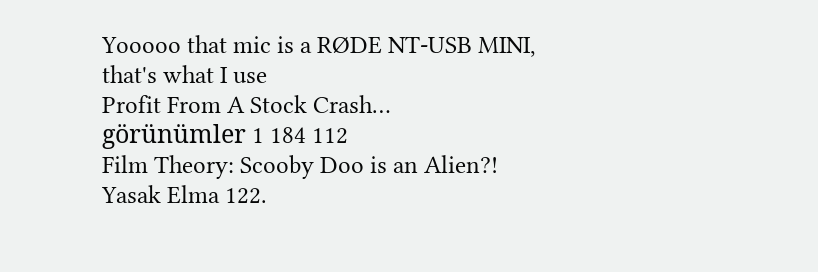Yooooo that mic is a RØDE NT-USB MINI, that's what I use
Profit From A Stock Crash…
görünümler 1 184 112
Film Theory: Scooby Doo is an Alien?!
Yasak Elma 122.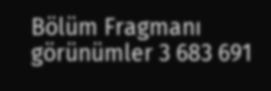Bölüm Fragmanı
görünümler 3 683 691